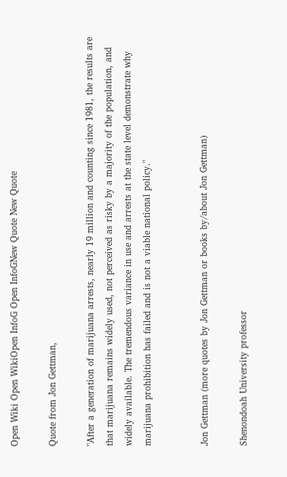Open Wiki Open WikiOpen InfoG Open InfoGNew Quote New Quote

Quote from Jon Gettman,

"After a generation of marijuana arrests, nearly 19 million and counting since 1981, the results are that marijuana remains widely used, not perceived as risky by a majority of the population, and widely available. The tremendous variance in use and arrests at the state level demonstrate why marijuana prohibition has failed and is not a viable national policy."


Jon Gettman (more quotes by Jon Gettman or books by/about Jon Gettman)

Shenondoah University professor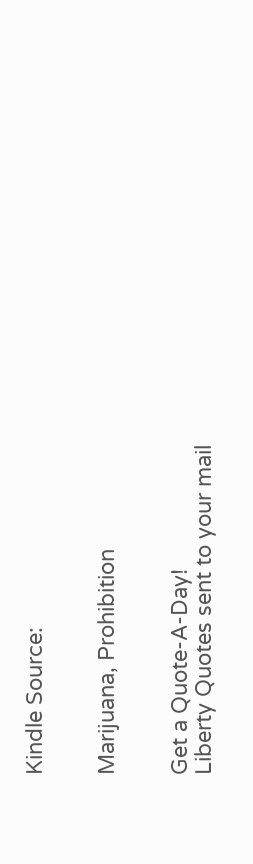Kindle Source:


Marijuana, Prohibition


Get a Quote-A-Day!
Liberty Quotes sent to your mail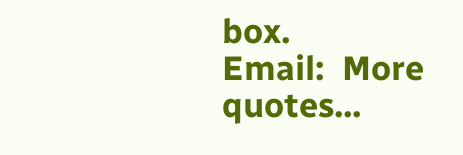box.
Email:  More quotes...